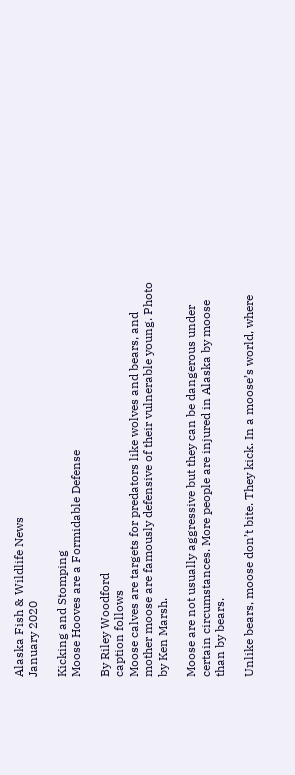Alaska Fish & Wildlife News
January 2020

Kicking and Stomping
Moose Hooves are a Formidable Defense

By Riley Woodford
caption follows
Moose calves are targets for predators like wolves and bears, and mother moose are famously defensive of their vulnerable young. Photo by Ken Marsh.

Moose are not usually aggressive but they can be dangerous under certain circumstances. More people are injured in Alaska by moose than by bears.

Unlike bears, moose don’t bite. They kick. In a moose’s world, where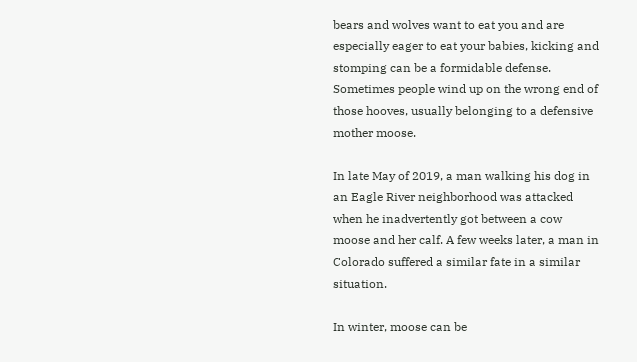bears and wolves want to eat you and are especially eager to eat your babies, kicking and stomping can be a formidable defense. Sometimes people wind up on the wrong end of those hooves, usually belonging to a defensive mother moose.

In late May of 2019, a man walking his dog in an Eagle River neighborhood was attacked when he inadvertently got between a cow moose and her calf. A few weeks later, a man in Colorado suffered a similar fate in a similar situation.

In winter, moose can be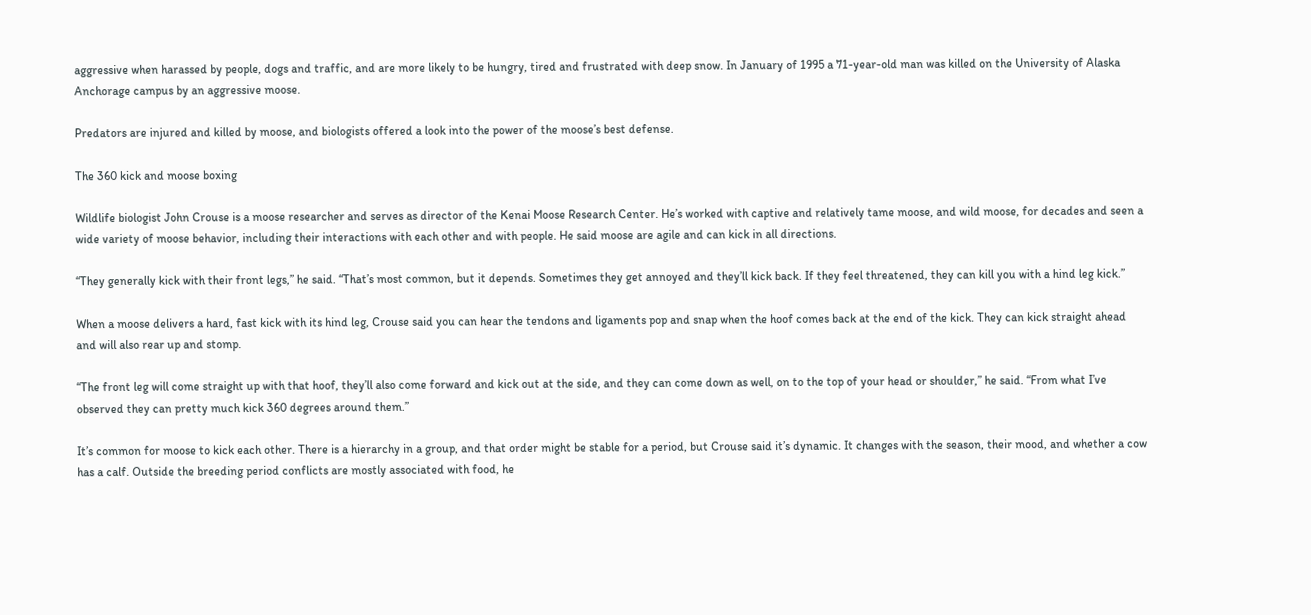aggressive when harassed by people, dogs and traffic, and are more likely to be hungry, tired and frustrated with deep snow. In January of 1995 a 71-year-old man was killed on the University of Alaska Anchorage campus by an aggressive moose.

Predators are injured and killed by moose, and biologists offered a look into the power of the moose’s best defense.

The 360 kick and moose boxing

Wildlife biologist John Crouse is a moose researcher and serves as director of the Kenai Moose Research Center. He’s worked with captive and relatively tame moose, and wild moose, for decades and seen a wide variety of moose behavior, including their interactions with each other and with people. He said moose are agile and can kick in all directions.

“They generally kick with their front legs,” he said. “That’s most common, but it depends. Sometimes they get annoyed and they’ll kick back. If they feel threatened, they can kill you with a hind leg kick.”

When a moose delivers a hard, fast kick with its hind leg, Crouse said you can hear the tendons and ligaments pop and snap when the hoof comes back at the end of the kick. They can kick straight ahead and will also rear up and stomp.

“The front leg will come straight up with that hoof, they’ll also come forward and kick out at the side, and they can come down as well, on to the top of your head or shoulder,” he said. “From what I’ve observed they can pretty much kick 360 degrees around them.”

It’s common for moose to kick each other. There is a hierarchy in a group, and that order might be stable for a period, but Crouse said it’s dynamic. It changes with the season, their mood, and whether a cow has a calf. Outside the breeding period conflicts are mostly associated with food, he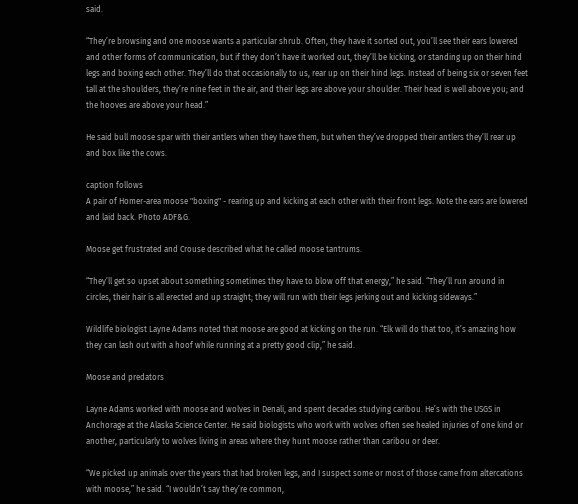said.

“They’re browsing and one moose wants a particular shrub. Often, they have it sorted out, you’ll see their ears lowered and other forms of communication, but if they don’t have it worked out, they’ll be kicking, or standing up on their hind legs and boxing each other. They’ll do that occasionally to us, rear up on their hind legs. Instead of being six or seven feet tall at the shoulders, they’re nine feet in the air, and their legs are above your shoulder. Their head is well above you; and the hooves are above your head.”

He said bull moose spar with their antlers when they have them, but when they’ve dropped their antlers they’ll rear up and box like the cows.

caption follows
A pair of Homer-area moose "boxing" - rearing up and kicking at each other with their front legs. Note the ears are lowered and laid back. Photo ADF&G.

Moose get frustrated and Crouse described what he called moose tantrums.

“They’ll get so upset about something sometimes they have to blow off that energy,” he said. “They’ll run around in circles, their hair is all erected and up straight; they will run with their legs jerking out and kicking sideways.”

Wildlife biologist Layne Adams noted that moose are good at kicking on the run. “Elk will do that too, it’s amazing how they can lash out with a hoof while running at a pretty good clip,” he said.

Moose and predators

Layne Adams worked with moose and wolves in Denali, and spent decades studying caribou. He’s with the USGS in Anchorage at the Alaska Science Center. He said biologists who work with wolves often see healed injuries of one kind or another, particularly to wolves living in areas where they hunt moose rather than caribou or deer.

“We picked up animals over the years that had broken legs, and I suspect some or most of those came from altercations with moose,” he said. “I wouldn’t say they’re common,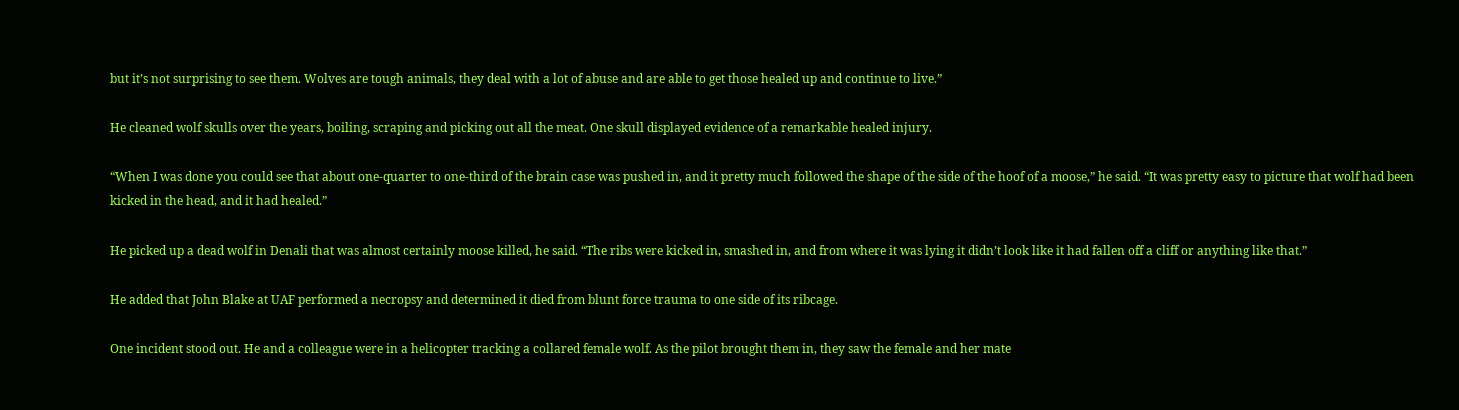but it’s not surprising to see them. Wolves are tough animals, they deal with a lot of abuse and are able to get those healed up and continue to live.”

He cleaned wolf skulls over the years, boiling, scraping and picking out all the meat. One skull displayed evidence of a remarkable healed injury.

“When I was done you could see that about one-quarter to one-third of the brain case was pushed in, and it pretty much followed the shape of the side of the hoof of a moose,” he said. “It was pretty easy to picture that wolf had been kicked in the head, and it had healed.”

He picked up a dead wolf in Denali that was almost certainly moose killed, he said. “The ribs were kicked in, smashed in, and from where it was lying it didn’t look like it had fallen off a cliff or anything like that.”

He added that John Blake at UAF performed a necropsy and determined it died from blunt force trauma to one side of its ribcage.

One incident stood out. He and a colleague were in a helicopter tracking a collared female wolf. As the pilot brought them in, they saw the female and her mate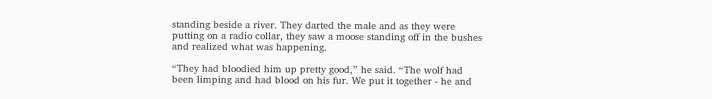standing beside a river. They darted the male and as they were putting on a radio collar, they saw a moose standing off in the bushes and realized what was happening.

“They had bloodied him up pretty good,” he said. “The wolf had been limping and had blood on his fur. We put it together - he and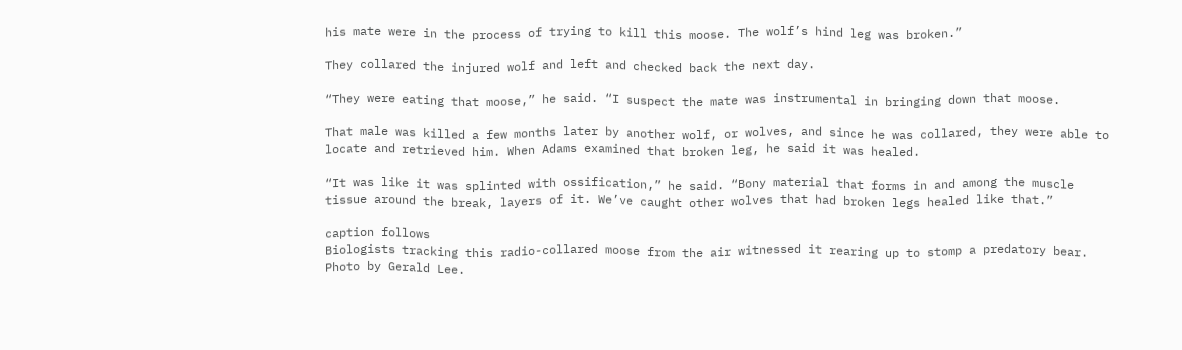his mate were in the process of trying to kill this moose. The wolf’s hind leg was broken.”

They collared the injured wolf and left and checked back the next day.

“They were eating that moose,” he said. “I suspect the mate was instrumental in bringing down that moose.

That male was killed a few months later by another wolf, or wolves, and since he was collared, they were able to locate and retrieved him. When Adams examined that broken leg, he said it was healed.

“It was like it was splinted with ossification,” he said. “Bony material that forms in and among the muscle tissue around the break, layers of it. We’ve caught other wolves that had broken legs healed like that.”

caption follows
Biologists tracking this radio-collared moose from the air witnessed it rearing up to stomp a predatory bear. Photo by Gerald Lee.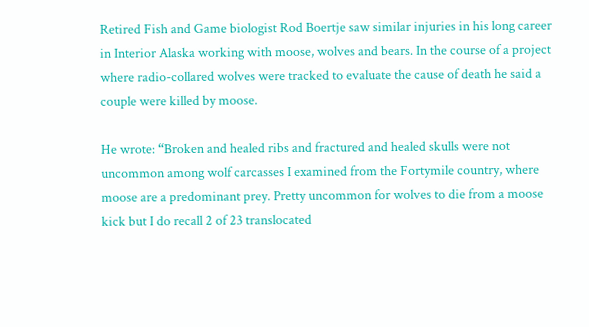Retired Fish and Game biologist Rod Boertje saw similar injuries in his long career in Interior Alaska working with moose, wolves and bears. In the course of a project where radio-collared wolves were tracked to evaluate the cause of death he said a couple were killed by moose.

He wrote: “Broken and healed ribs and fractured and healed skulls were not uncommon among wolf carcasses I examined from the Fortymile country, where moose are a predominant prey. Pretty uncommon for wolves to die from a moose kick but I do recall 2 of 23 translocated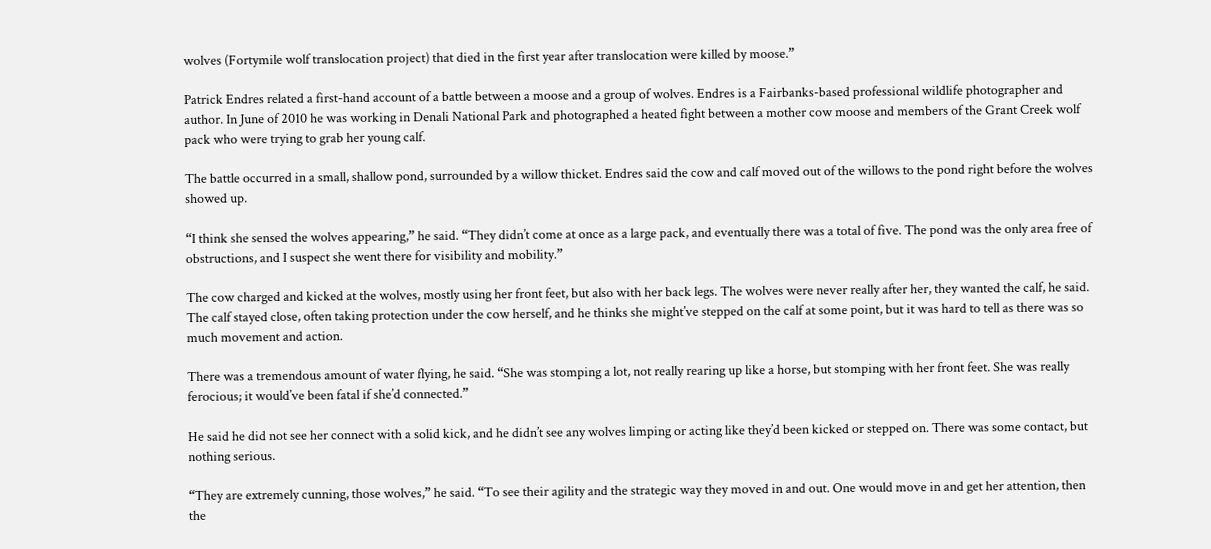wolves (Fortymile wolf translocation project) that died in the first year after translocation were killed by moose.”

Patrick Endres related a first-hand account of a battle between a moose and a group of wolves. Endres is a Fairbanks-based professional wildlife photographer and author. In June of 2010 he was working in Denali National Park and photographed a heated fight between a mother cow moose and members of the Grant Creek wolf pack who were trying to grab her young calf.

The battle occurred in a small, shallow pond, surrounded by a willow thicket. Endres said the cow and calf moved out of the willows to the pond right before the wolves showed up.

“I think she sensed the wolves appearing,” he said. “They didn’t come at once as a large pack, and eventually there was a total of five. The pond was the only area free of obstructions, and I suspect she went there for visibility and mobility.”

The cow charged and kicked at the wolves, mostly using her front feet, but also with her back legs. The wolves were never really after her, they wanted the calf, he said. The calf stayed close, often taking protection under the cow herself, and he thinks she might’ve stepped on the calf at some point, but it was hard to tell as there was so much movement and action.

There was a tremendous amount of water flying, he said. “She was stomping a lot, not really rearing up like a horse, but stomping with her front feet. She was really ferocious; it would’ve been fatal if she’d connected.”

He said he did not see her connect with a solid kick, and he didn’t see any wolves limping or acting like they’d been kicked or stepped on. There was some contact, but nothing serious.

“They are extremely cunning, those wolves,” he said. “To see their agility and the strategic way they moved in and out. One would move in and get her attention, then the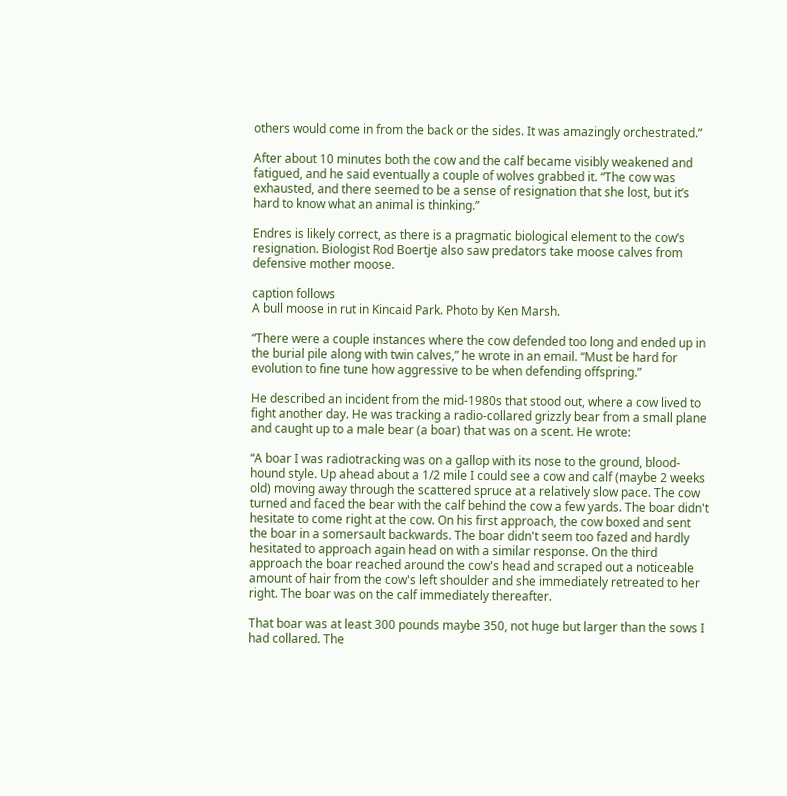others would come in from the back or the sides. It was amazingly orchestrated.”

After about 10 minutes both the cow and the calf became visibly weakened and fatigued, and he said eventually a couple of wolves grabbed it. “The cow was exhausted, and there seemed to be a sense of resignation that she lost, but it’s hard to know what an animal is thinking.”

Endres is likely correct, as there is a pragmatic biological element to the cow’s resignation. Biologist Rod Boertje also saw predators take moose calves from defensive mother moose.

caption follows
A bull moose in rut in Kincaid Park. Photo by Ken Marsh.

“There were a couple instances where the cow defended too long and ended up in the burial pile along with twin calves,” he wrote in an email. “Must be hard for evolution to fine tune how aggressive to be when defending offspring.”

He described an incident from the mid-1980s that stood out, where a cow lived to fight another day. He was tracking a radio-collared grizzly bear from a small plane and caught up to a male bear (a boar) that was on a scent. He wrote:

“A boar I was radiotracking was on a gallop with its nose to the ground, blood-hound style. Up ahead about a 1/2 mile I could see a cow and calf (maybe 2 weeks old) moving away through the scattered spruce at a relatively slow pace. The cow turned and faced the bear with the calf behind the cow a few yards. The boar didn't hesitate to come right at the cow. On his first approach, the cow boxed and sent the boar in a somersault backwards. The boar didn't seem too fazed and hardly hesitated to approach again head on with a similar response. On the third approach the boar reached around the cow's head and scraped out a noticeable amount of hair from the cow's left shoulder and she immediately retreated to her right. The boar was on the calf immediately thereafter.

That boar was at least 300 pounds maybe 350, not huge but larger than the sows I had collared. The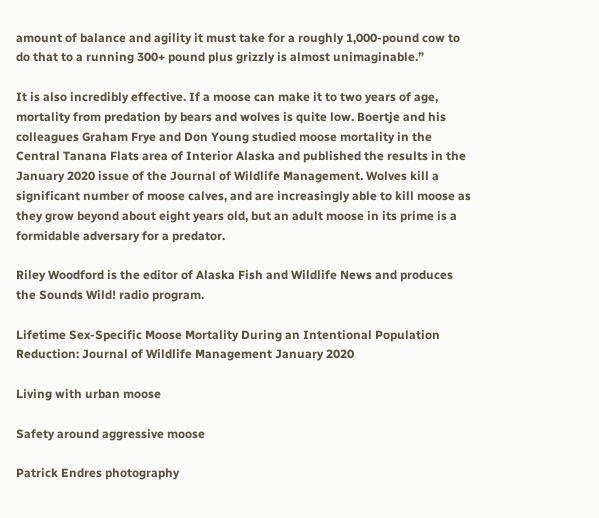amount of balance and agility it must take for a roughly 1,000-pound cow to do that to a running 300+ pound plus grizzly is almost unimaginable.”

It is also incredibly effective. If a moose can make it to two years of age, mortality from predation by bears and wolves is quite low. Boertje and his colleagues Graham Frye and Don Young studied moose mortality in the Central Tanana Flats area of Interior Alaska and published the results in the January 2020 issue of the Journal of Wildlife Management. Wolves kill a significant number of moose calves, and are increasingly able to kill moose as they grow beyond about eight years old, but an adult moose in its prime is a formidable adversary for a predator.

Riley Woodford is the editor of Alaska Fish and Wildlife News and produces the Sounds Wild! radio program.

Lifetime Sex-Specific Moose Mortality During an Intentional Population Reduction: Journal of Wildlife Management January 2020

Living with urban moose

Safety around aggressive moose

Patrick Endres photography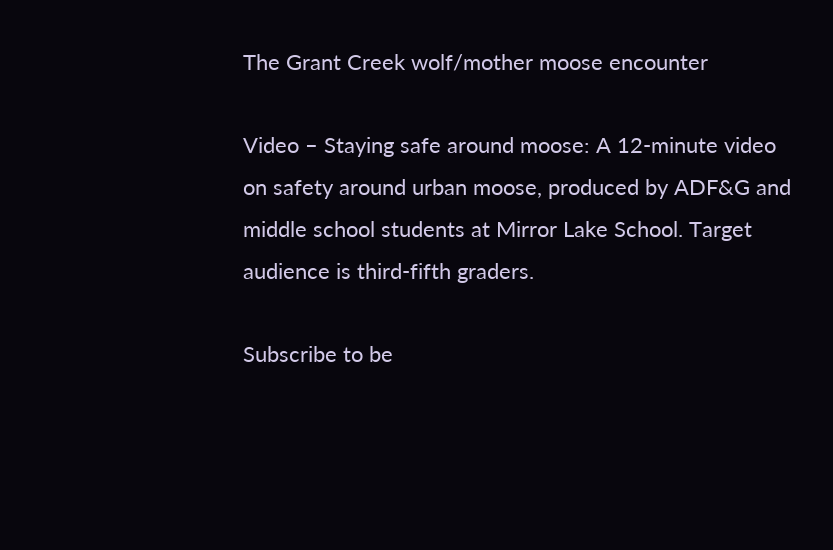The Grant Creek wolf/mother moose encounter

Video – Staying safe around moose: A 12-minute video on safety around urban moose, produced by ADF&G and middle school students at Mirror Lake School. Target audience is third-fifth graders.

Subscribe to be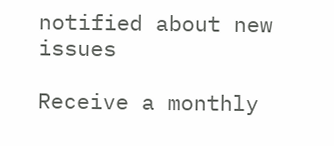notified about new issues

Receive a monthly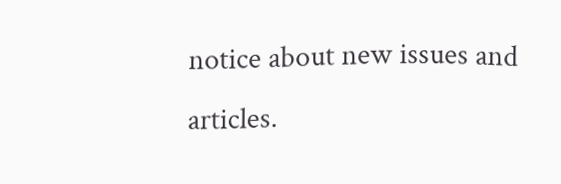notice about new issues and articles.